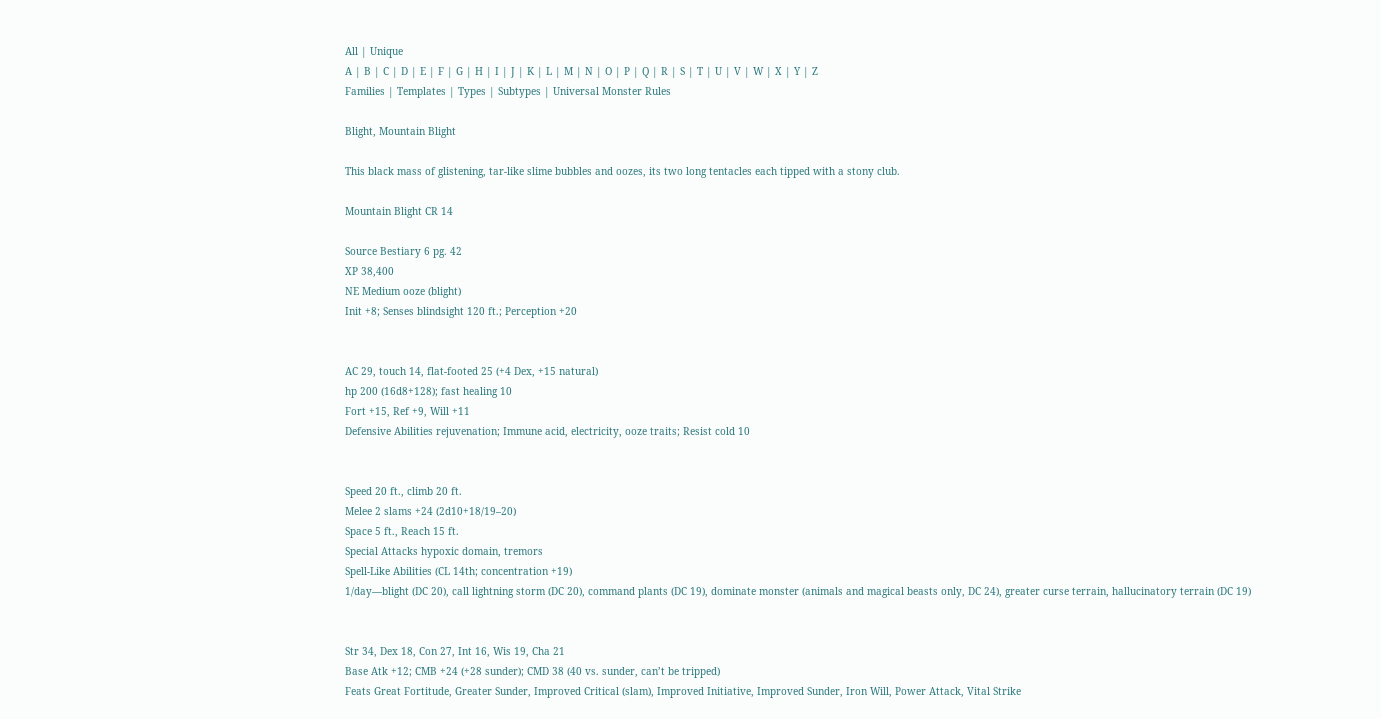All | Unique
A | B | C | D | E | F | G | H | I | J | K | L | M | N | O | P | Q | R | S | T | U | V | W | X | Y | Z
Families | Templates | Types | Subtypes | Universal Monster Rules

Blight, Mountain Blight

This black mass of glistening, tar-like slime bubbles and oozes, its two long tentacles each tipped with a stony club.

Mountain Blight CR 14

Source Bestiary 6 pg. 42
XP 38,400
NE Medium ooze (blight)
Init +8; Senses blindsight 120 ft.; Perception +20


AC 29, touch 14, flat-footed 25 (+4 Dex, +15 natural)
hp 200 (16d8+128); fast healing 10
Fort +15, Ref +9, Will +11
Defensive Abilities rejuvenation; Immune acid, electricity, ooze traits; Resist cold 10


Speed 20 ft., climb 20 ft.
Melee 2 slams +24 (2d10+18/19–20)
Space 5 ft., Reach 15 ft.
Special Attacks hypoxic domain, tremors
Spell-Like Abilities (CL 14th; concentration +19)
1/day—blight (DC 20), call lightning storm (DC 20), command plants (DC 19), dominate monster (animals and magical beasts only, DC 24), greater curse terrain, hallucinatory terrain (DC 19)


Str 34, Dex 18, Con 27, Int 16, Wis 19, Cha 21
Base Atk +12; CMB +24 (+28 sunder); CMD 38 (40 vs. sunder, can’t be tripped)
Feats Great Fortitude, Greater Sunder, Improved Critical (slam), Improved Initiative, Improved Sunder, Iron Will, Power Attack, Vital Strike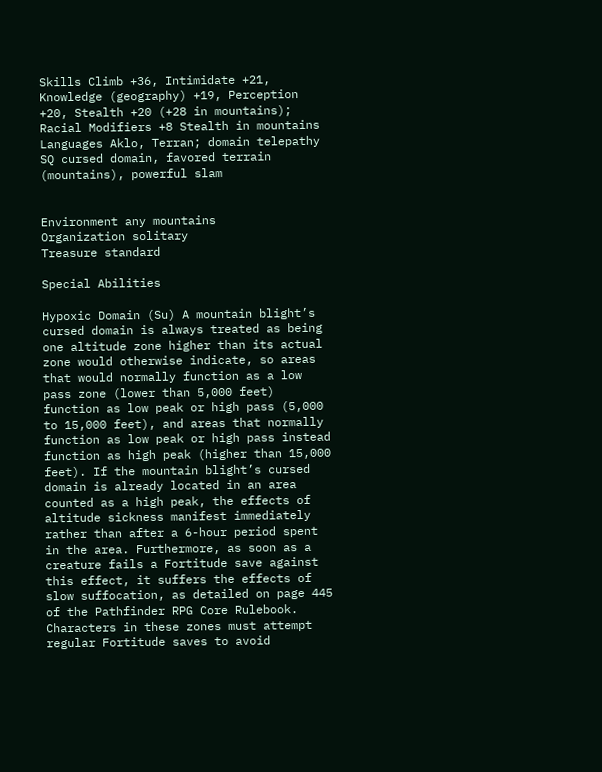Skills Climb +36, Intimidate +21, Knowledge (geography) +19, Perception +20, Stealth +20 (+28 in mountains); Racial Modifiers +8 Stealth in mountains
Languages Aklo, Terran; domain telepathy
SQ cursed domain, favored terrain (mountains), powerful slam


Environment any mountains
Organization solitary
Treasure standard

Special Abilities

Hypoxic Domain (Su) A mountain blight’s cursed domain is always treated as being one altitude zone higher than its actual zone would otherwise indicate, so areas that would normally function as a low pass zone (lower than 5,000 feet) function as low peak or high pass (5,000 to 15,000 feet), and areas that normally function as low peak or high pass instead function as high peak (higher than 15,000 feet). If the mountain blight’s cursed domain is already located in an area counted as a high peak, the effects of altitude sickness manifest immediately rather than after a 6-hour period spent in the area. Furthermore, as soon as a creature fails a Fortitude save against this effect, it suffers the effects of slow suffocation, as detailed on page 445 of the Pathfinder RPG Core Rulebook. Characters in these zones must attempt regular Fortitude saves to avoid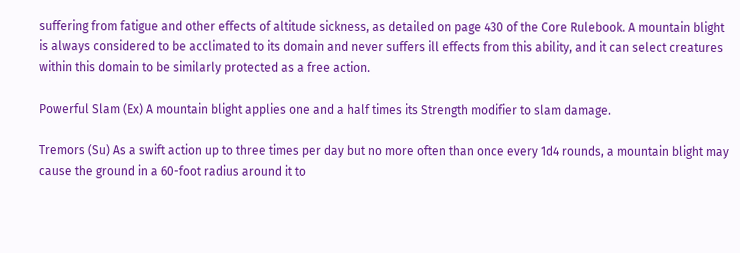suffering from fatigue and other effects of altitude sickness, as detailed on page 430 of the Core Rulebook. A mountain blight is always considered to be acclimated to its domain and never suffers ill effects from this ability, and it can select creatures within this domain to be similarly protected as a free action.

Powerful Slam (Ex) A mountain blight applies one and a half times its Strength modifier to slam damage.

Tremors (Su) As a swift action up to three times per day but no more often than once every 1d4 rounds, a mountain blight may cause the ground in a 60-foot radius around it to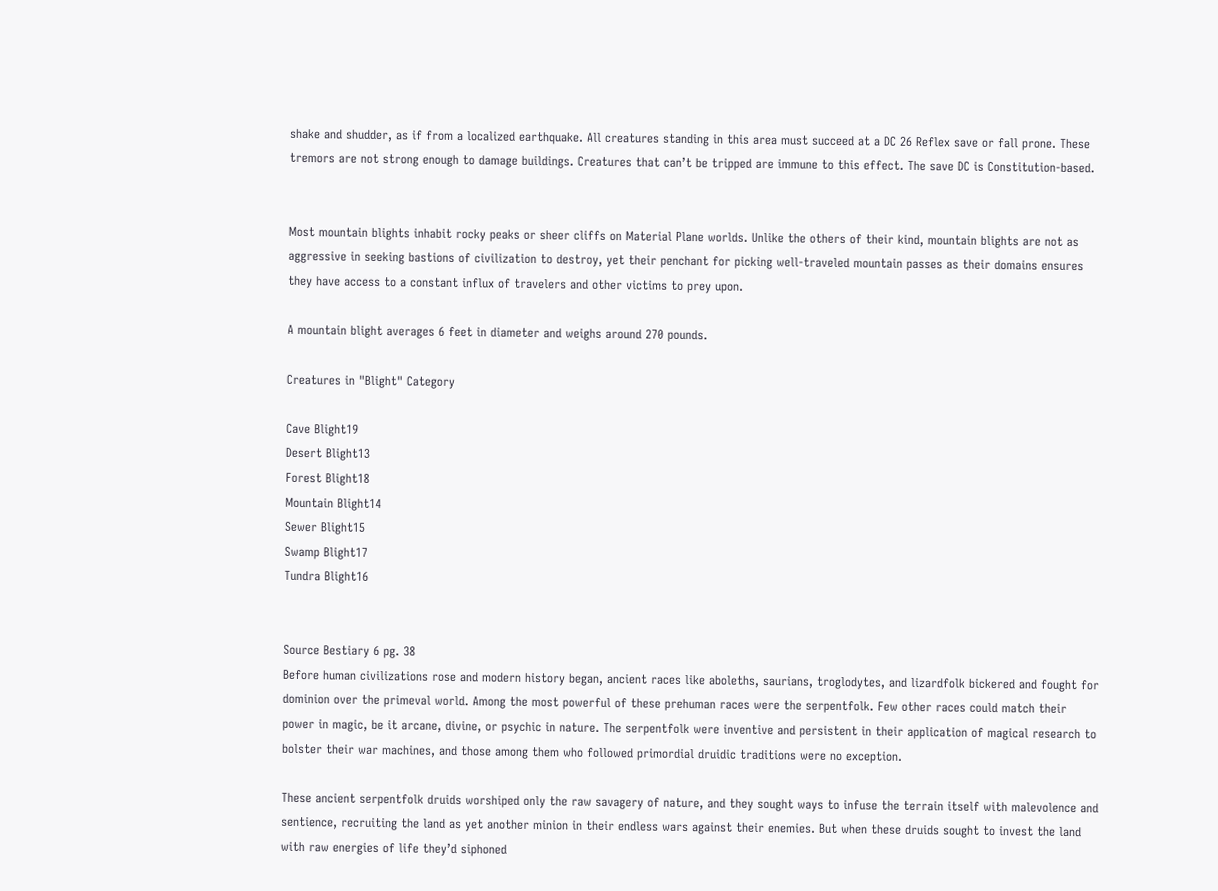shake and shudder, as if from a localized earthquake. All creatures standing in this area must succeed at a DC 26 Reflex save or fall prone. These tremors are not strong enough to damage buildings. Creatures that can’t be tripped are immune to this effect. The save DC is Constitution-based.


Most mountain blights inhabit rocky peaks or sheer cliffs on Material Plane worlds. Unlike the others of their kind, mountain blights are not as aggressive in seeking bastions of civilization to destroy, yet their penchant for picking well-traveled mountain passes as their domains ensures they have access to a constant influx of travelers and other victims to prey upon.

A mountain blight averages 6 feet in diameter and weighs around 270 pounds.

Creatures in "Blight" Category

Cave Blight19
Desert Blight13
Forest Blight18
Mountain Blight14
Sewer Blight15
Swamp Blight17
Tundra Blight16


Source Bestiary 6 pg. 38
Before human civilizations rose and modern history began, ancient races like aboleths, saurians, troglodytes, and lizardfolk bickered and fought for dominion over the primeval world. Among the most powerful of these prehuman races were the serpentfolk. Few other races could match their power in magic, be it arcane, divine, or psychic in nature. The serpentfolk were inventive and persistent in their application of magical research to bolster their war machines, and those among them who followed primordial druidic traditions were no exception.

These ancient serpentfolk druids worshiped only the raw savagery of nature, and they sought ways to infuse the terrain itself with malevolence and sentience, recruiting the land as yet another minion in their endless wars against their enemies. But when these druids sought to invest the land with raw energies of life they’d siphoned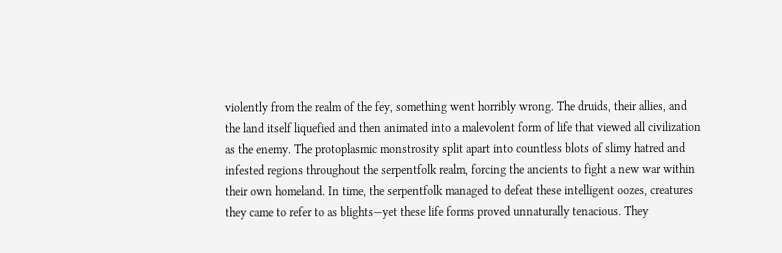violently from the realm of the fey, something went horribly wrong. The druids, their allies, and the land itself liquefied and then animated into a malevolent form of life that viewed all civilization as the enemy. The protoplasmic monstrosity split apart into countless blots of slimy hatred and infested regions throughout the serpentfolk realm, forcing the ancients to fight a new war within their own homeland. In time, the serpentfolk managed to defeat these intelligent oozes, creatures they came to refer to as blights—yet these life forms proved unnaturally tenacious. They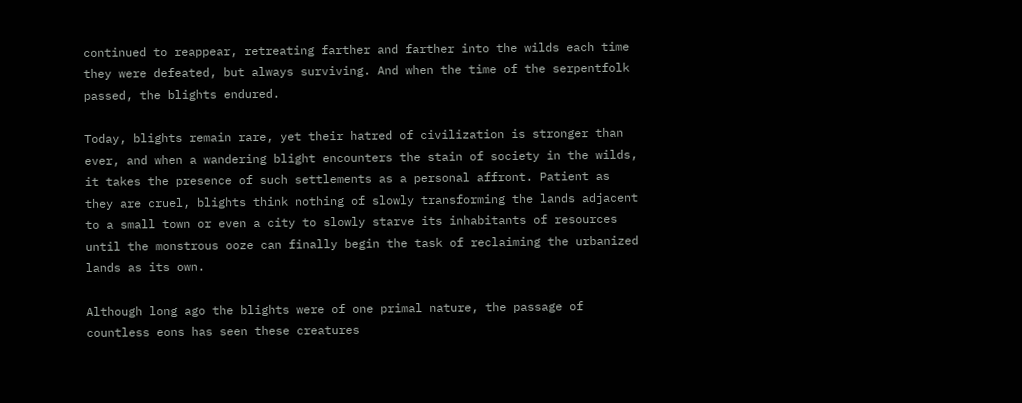continued to reappear, retreating farther and farther into the wilds each time they were defeated, but always surviving. And when the time of the serpentfolk passed, the blights endured.

Today, blights remain rare, yet their hatred of civilization is stronger than ever, and when a wandering blight encounters the stain of society in the wilds, it takes the presence of such settlements as a personal affront. Patient as they are cruel, blights think nothing of slowly transforming the lands adjacent to a small town or even a city to slowly starve its inhabitants of resources until the monstrous ooze can finally begin the task of reclaiming the urbanized lands as its own.

Although long ago the blights were of one primal nature, the passage of countless eons has seen these creatures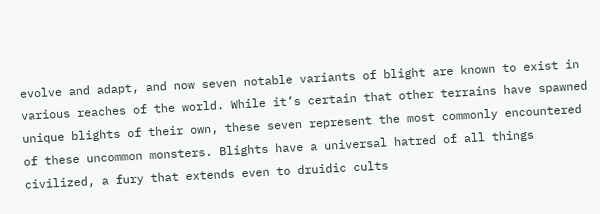evolve and adapt, and now seven notable variants of blight are known to exist in various reaches of the world. While it’s certain that other terrains have spawned unique blights of their own, these seven represent the most commonly encountered of these uncommon monsters. Blights have a universal hatred of all things civilized, a fury that extends even to druidic cults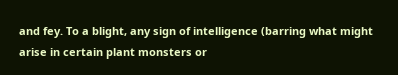and fey. To a blight, any sign of intelligence (barring what might arise in certain plant monsters or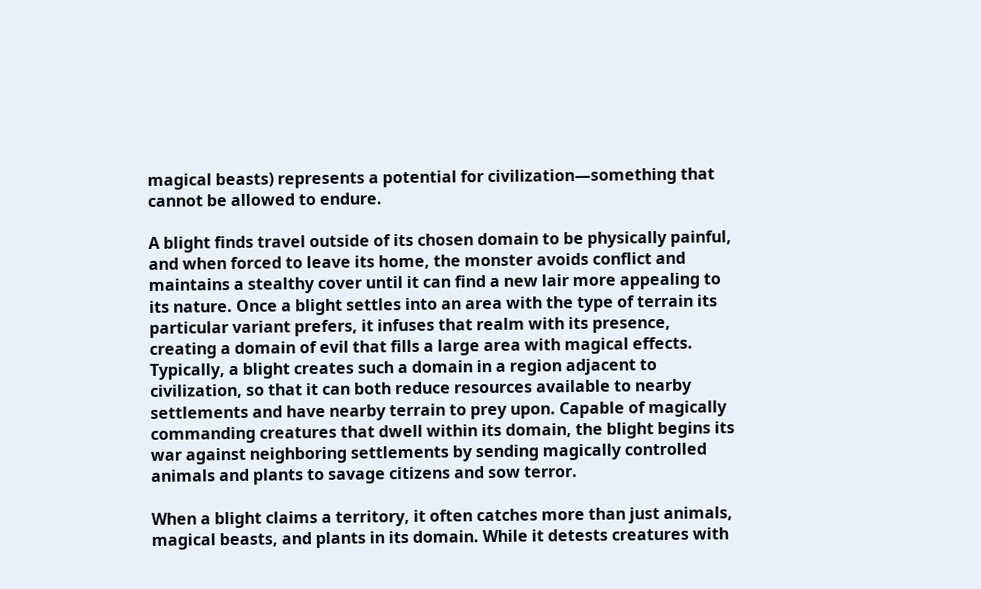magical beasts) represents a potential for civilization—something that cannot be allowed to endure.

A blight finds travel outside of its chosen domain to be physically painful, and when forced to leave its home, the monster avoids conflict and maintains a stealthy cover until it can find a new lair more appealing to its nature. Once a blight settles into an area with the type of terrain its particular variant prefers, it infuses that realm with its presence, creating a domain of evil that fills a large area with magical effects. Typically, a blight creates such a domain in a region adjacent to civilization, so that it can both reduce resources available to nearby settlements and have nearby terrain to prey upon. Capable of magically commanding creatures that dwell within its domain, the blight begins its war against neighboring settlements by sending magically controlled animals and plants to savage citizens and sow terror.

When a blight claims a territory, it often catches more than just animals, magical beasts, and plants in its domain. While it detests creatures with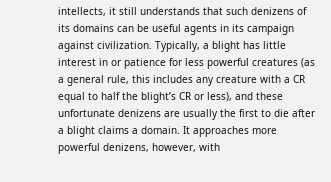intellects, it still understands that such denizens of its domains can be useful agents in its campaign against civilization. Typically, a blight has little interest in or patience for less powerful creatures (as a general rule, this includes any creature with a CR equal to half the blight’s CR or less), and these unfortunate denizens are usually the first to die after a blight claims a domain. It approaches more powerful denizens, however, with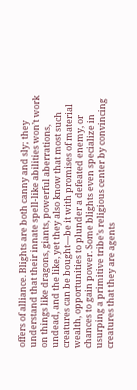offers of alliance. Blights are both canny and sly; they understand that their innate spell-like abilities won’t work on things like dragons, giants, powerful aberrations, undead, and the like, yet they also know that most such creatures can be bought—be it with promises of material wealth, opportunities to plunder a defeated enemy, or chances to gain power. Some blights even specialize in usurping a primitive tribe’s religious center by convincing creatures that they are agents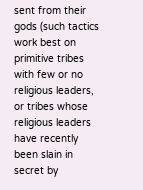sent from their gods (such tactics work best on primitive tribes with few or no religious leaders, or tribes whose religious leaders have recently been slain in secret by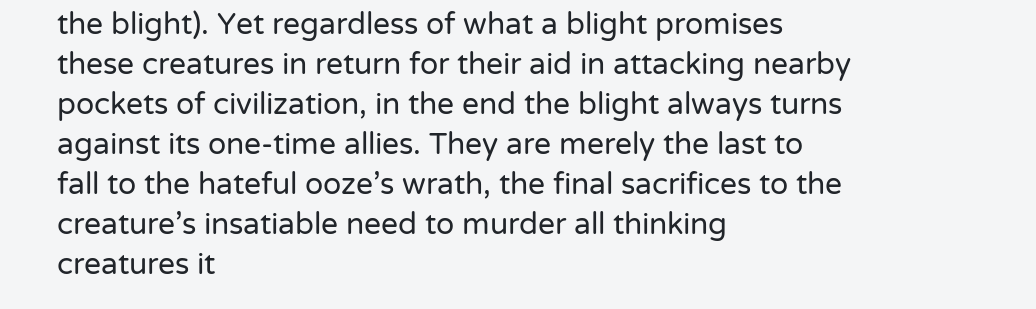the blight). Yet regardless of what a blight promises these creatures in return for their aid in attacking nearby pockets of civilization, in the end the blight always turns against its one-time allies. They are merely the last to fall to the hateful ooze’s wrath, the final sacrifices to the creature’s insatiable need to murder all thinking creatures it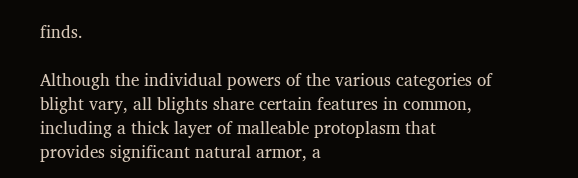finds.

Although the individual powers of the various categories of blight vary, all blights share certain features in common, including a thick layer of malleable protoplasm that provides significant natural armor, a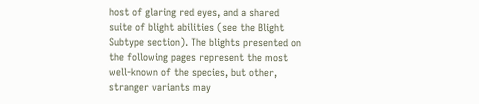host of glaring red eyes, and a shared suite of blight abilities (see the Blight Subtype section). The blights presented on the following pages represent the most well-known of the species, but other, stranger variants may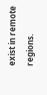exist in remote regions.